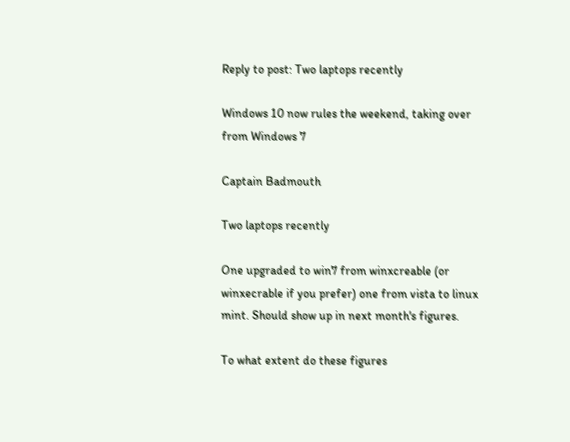Reply to post: Two laptops recently

Windows 10 now rules the weekend, taking over from Windows 7

Captain Badmouth

Two laptops recently

One upgraded to win7 from winxcreable (or winxecrable if you prefer) one from vista to linux mint. Should show up in next month's figures.

To what extent do these figures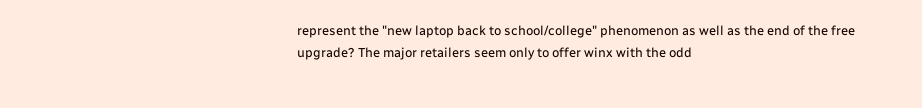represent the "new laptop back to school/college" phenomenon as well as the end of the free upgrade? The major retailers seem only to offer winx with the odd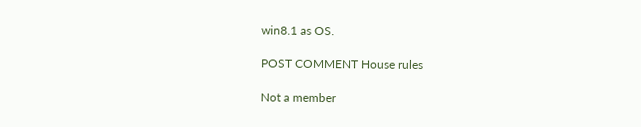win8.1 as OS.

POST COMMENT House rules

Not a member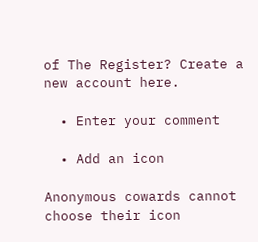of The Register? Create a new account here.

  • Enter your comment

  • Add an icon

Anonymous cowards cannot choose their icon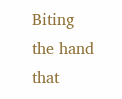Biting the hand that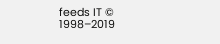feeds IT © 1998–2019